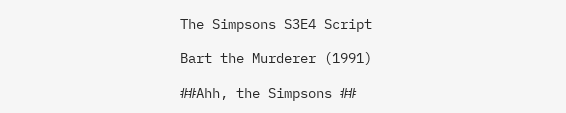The Simpsons S3E4 Script

Bart the Murderer (1991)

##Ahh, the Simpsons ##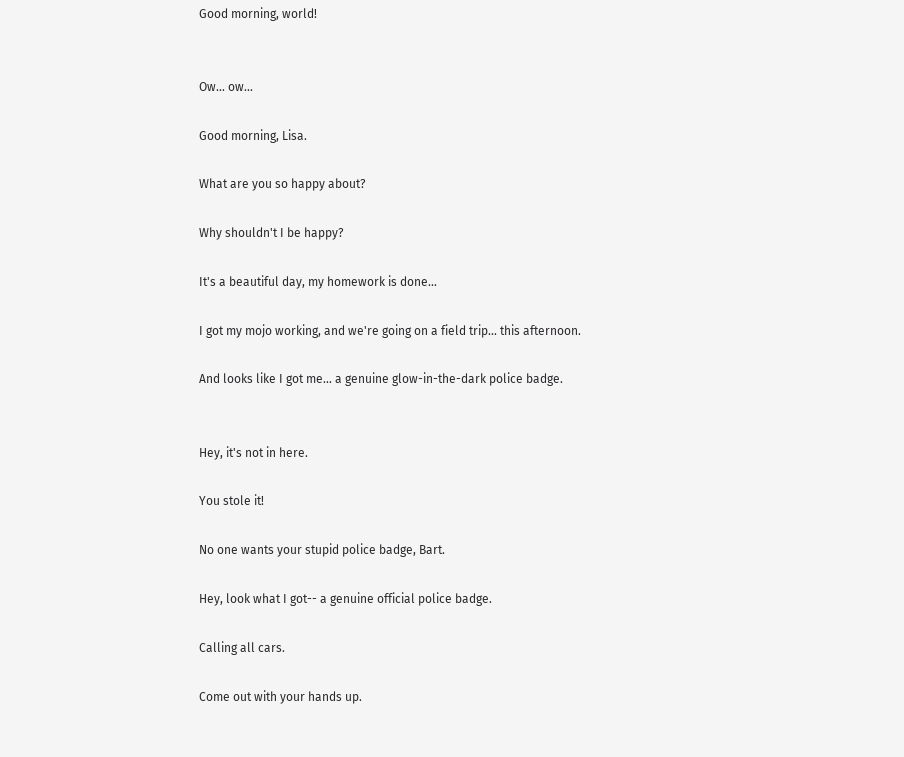Good morning, world!


Ow... ow...

Good morning, Lisa.

What are you so happy about?

Why shouldn't I be happy?

It's a beautiful day, my homework is done...

I got my mojo working, and we're going on a field trip... this afternoon.

And looks like I got me... a genuine glow-in-the-dark police badge.


Hey, it's not in here.

You stole it!

No one wants your stupid police badge, Bart.

Hey, look what I got-- a genuine official police badge.

Calling all cars.

Come out with your hands up.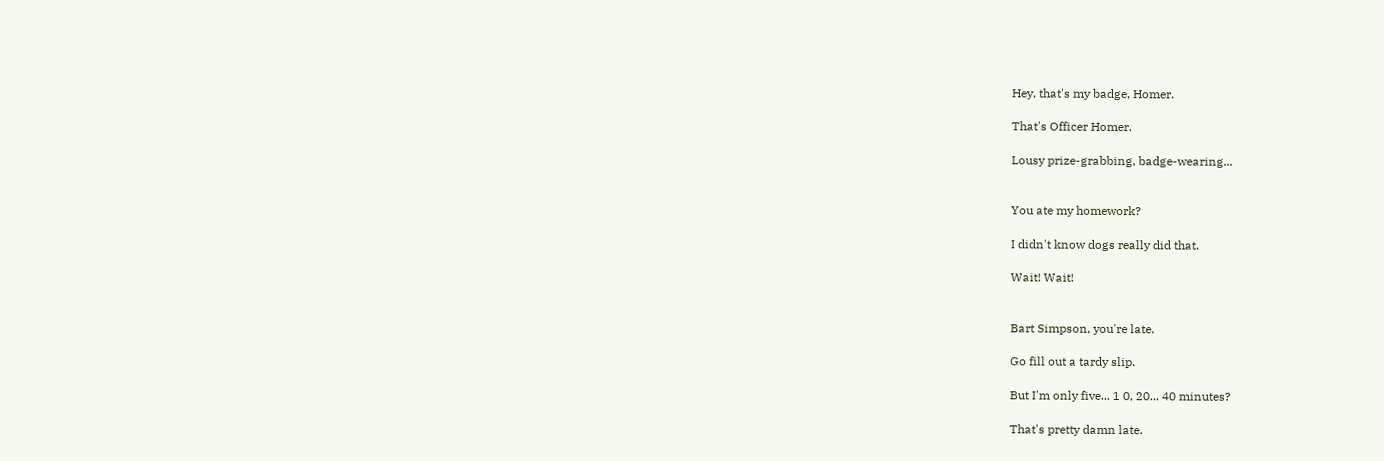Hey, that's my badge, Homer.

That's Officer Homer.

Lousy prize-grabbing, badge-wearing...


You ate my homework?

I didn't know dogs really did that.

Wait! Wait!


Bart Simpson, you're late.

Go fill out a tardy slip.

But I'm only five... 1 0, 20... 40 minutes?

That's pretty damn late.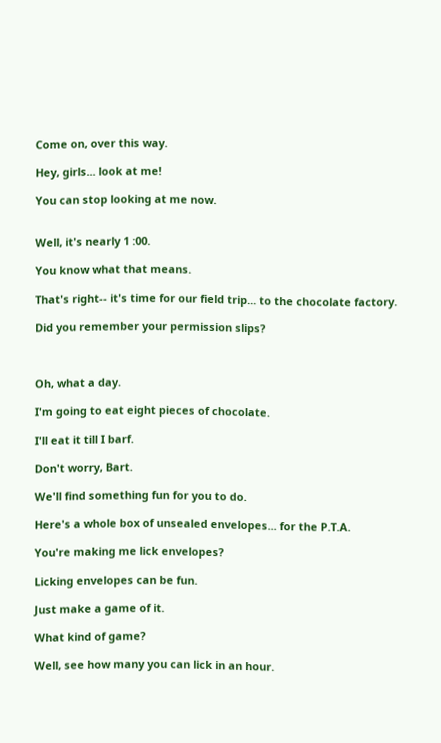Come on, over this way.

Hey, girls... look at me!

You can stop looking at me now.


Well, it's nearly 1 :00.

You know what that means.

That's right-- it's time for our field trip... to the chocolate factory.

Did you remember your permission slips?



Oh, what a day.

I'm going to eat eight pieces of chocolate.

I'll eat it till I barf.

Don't worry, Bart.

We'll find something fun for you to do.

Here's a whole box of unsealed envelopes... for the P.T.A.

You're making me lick envelopes?

Licking envelopes can be fun.

Just make a game of it.

What kind of game?

Well, see how many you can lick in an hour.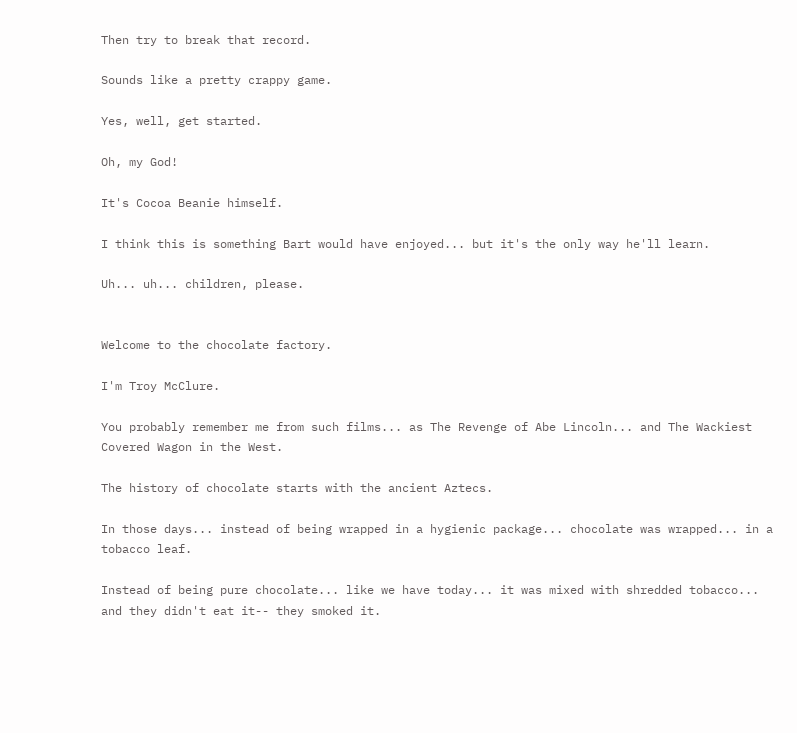Then try to break that record.

Sounds like a pretty crappy game.

Yes, well, get started.

Oh, my God!

It's Cocoa Beanie himself.

I think this is something Bart would have enjoyed... but it's the only way he'll learn.

Uh... uh... children, please.


Welcome to the chocolate factory.

I'm Troy McClure.

You probably remember me from such films... as The Revenge of Abe Lincoln... and The Wackiest Covered Wagon in the West.

The history of chocolate starts with the ancient Aztecs.

In those days... instead of being wrapped in a hygienic package... chocolate was wrapped... in a tobacco leaf.

Instead of being pure chocolate... like we have today... it was mixed with shredded tobacco... and they didn't eat it-- they smoked it.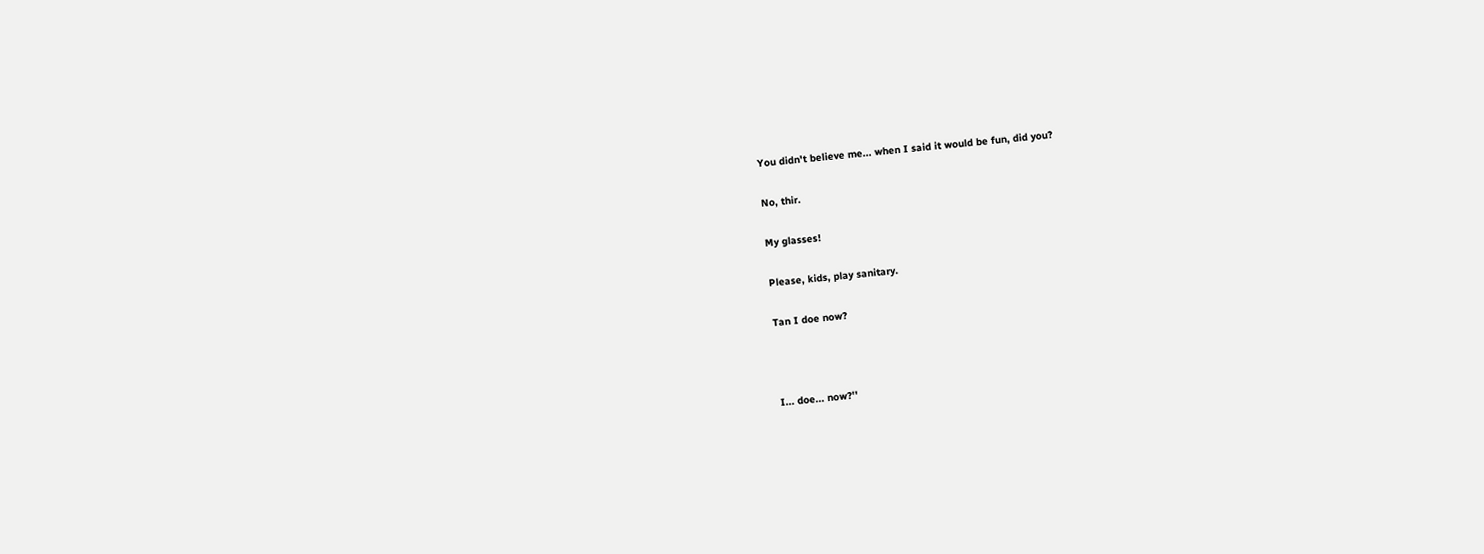You didn't believe me... when I said it would be fun, did you?

No, thir.

My glasses!

Please, kids, play sanitary.

Tan I doe now?



I... doe... now?''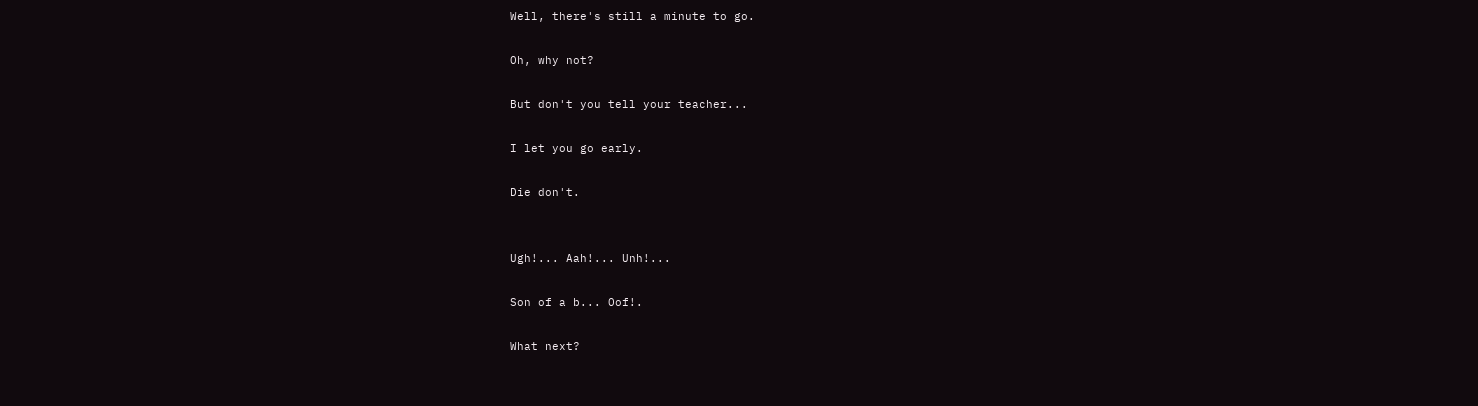Well, there's still a minute to go.

Oh, why not?

But don't you tell your teacher...

I let you go early.

Die don't.


Ugh!... Aah!... Unh!...

Son of a b... Oof!.

What next?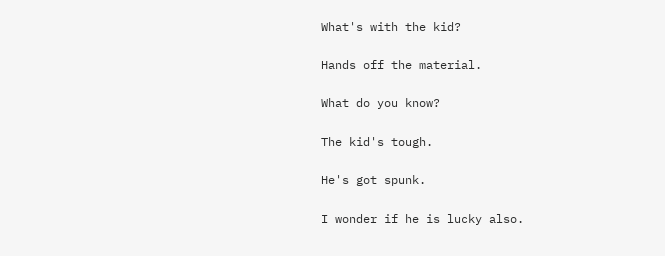What's with the kid?

Hands off the material.

What do you know?

The kid's tough.

He's got spunk.

I wonder if he is lucky also.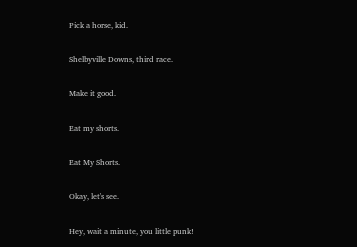Pick a horse, kid.

Shelbyville Downs, third race.

Make it good.

Eat my shorts.

Eat My Shorts.

Okay, let's see.

Hey, wait a minute, you little punk!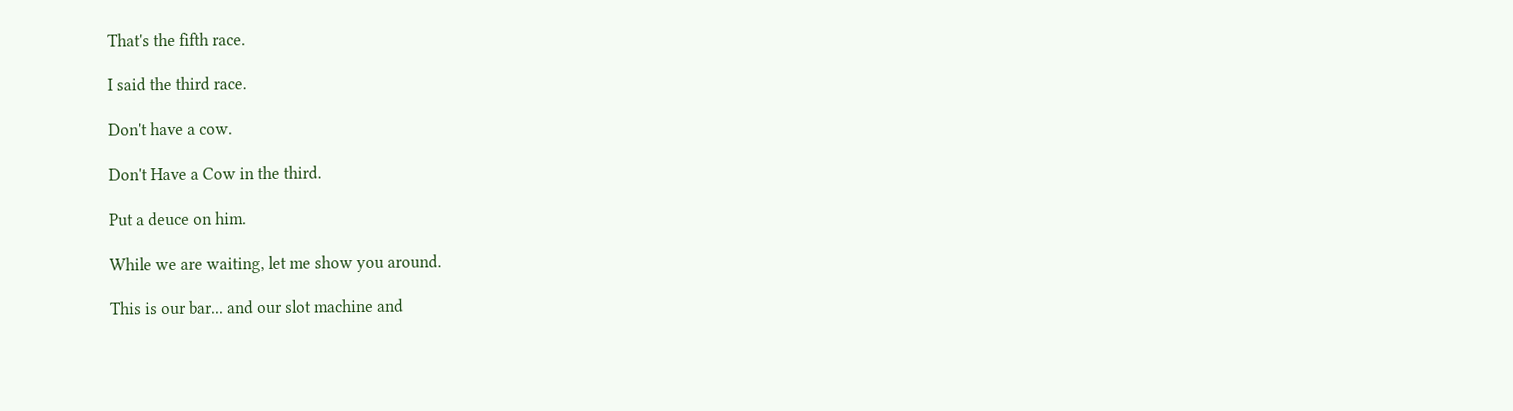That's the fifth race.

I said the third race.

Don't have a cow.

Don't Have a Cow in the third.

Put a deuce on him.

While we are waiting, let me show you around.

This is our bar... and our slot machine and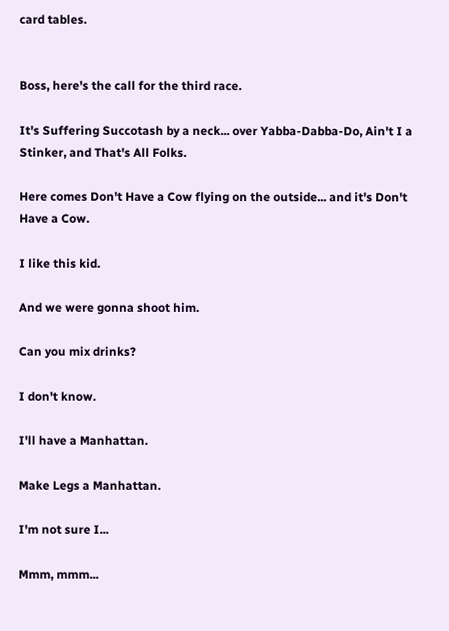card tables.


Boss, here's the call for the third race.

It's Suffering Succotash by a neck... over Yabba-Dabba-Do, Ain't I a Stinker, and That's All Folks.

Here comes Don't Have a Cow flying on the outside... and it's Don't Have a Cow.

I like this kid.

And we were gonna shoot him.

Can you mix drinks?

I don't know.

I'll have a Manhattan.

Make Legs a Manhattan.

I'm not sure I...

Mmm, mmm...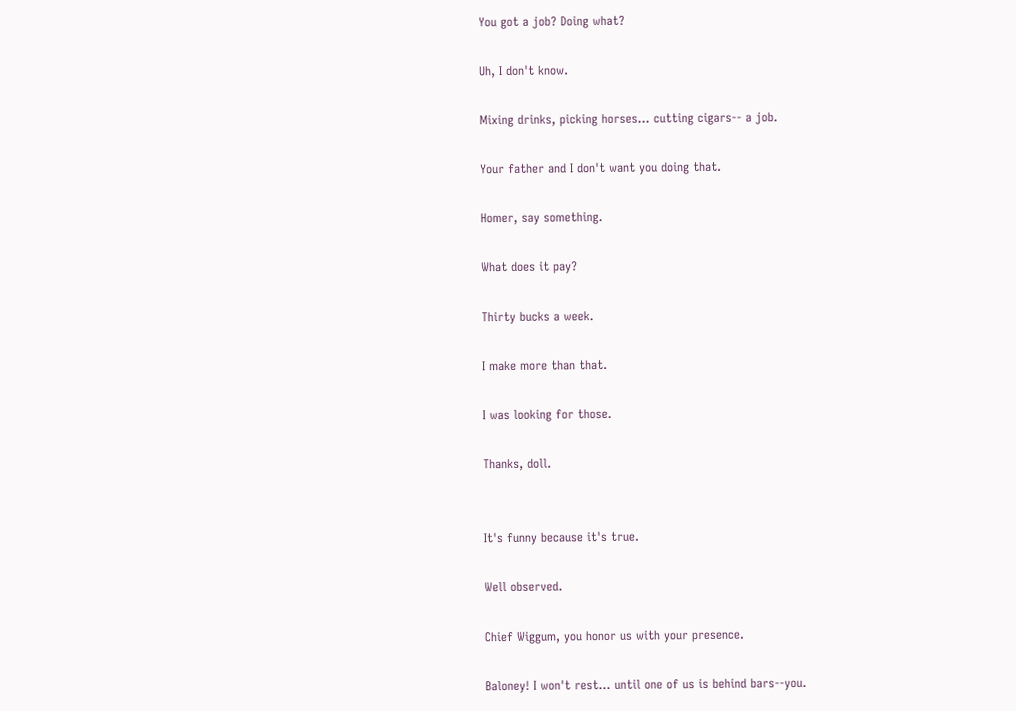You got a job? Doing what?

Uh, I don't know.

Mixing drinks, picking horses... cutting cigars-- a job.

Your father and I don't want you doing that.

Homer, say something.

What does it pay?

Thirty bucks a week.

I make more than that.

I was looking for those.

Thanks, doll.


It's funny because it's true.

Well observed.

Chief Wiggum, you honor us with your presence.

Baloney! I won't rest... until one of us is behind bars--you.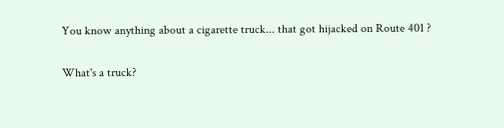You know anything about a cigarette truck... that got hijacked on Route 401 ?

What's a truck?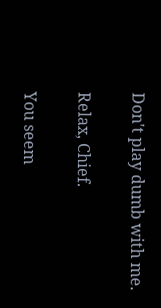Don't play dumb with me.

Relax, Chief.

You seem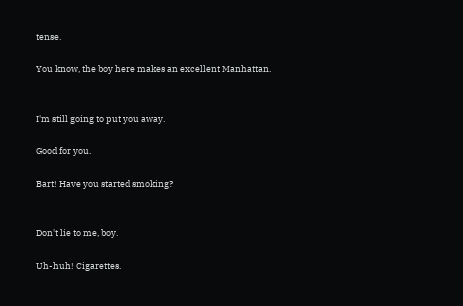tense.

You know, the boy here makes an excellent Manhattan.


I'm still going to put you away.

Good for you.

Bart! Have you started smoking?


Don't lie to me, boy.

Uh-huh! Cigarettes.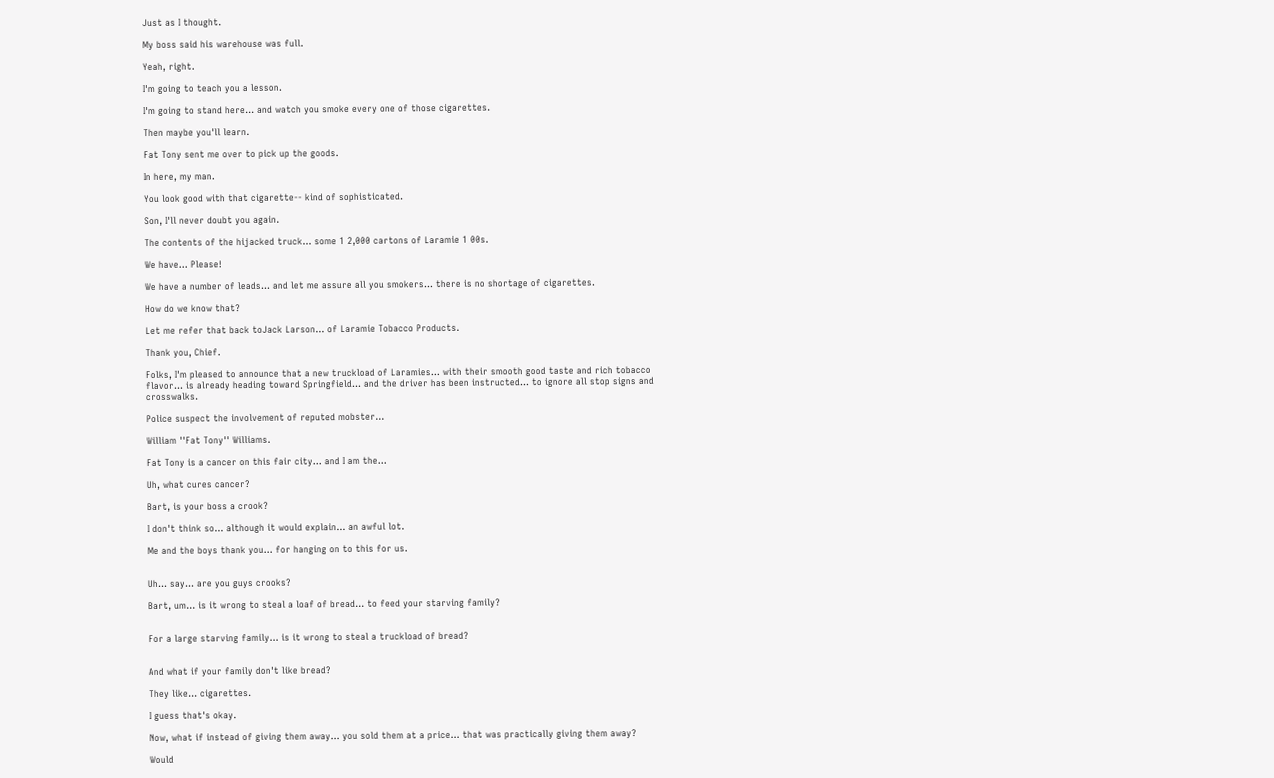Just as I thought.

My boss said his warehouse was full.

Yeah, right.

I'm going to teach you a lesson.

I'm going to stand here... and watch you smoke every one of those cigarettes.

Then maybe you'll learn.

Fat Tony sent me over to pick up the goods.

In here, my man.

You look good with that cigarette-- kind of sophisticated.

Son, I'll never doubt you again.

The contents of the hijacked truck... some 1 2,000 cartons of Laramie 1 00s.

We have... Please!

We have a number of leads... and let me assure all you smokers... there is no shortage of cigarettes.

How do we know that?

Let me refer that back toJack Larson... of Laramie Tobacco Products.

Thank you, Chief.

Folks, I'm pleased to announce that a new truckload of Laramies... with their smooth good taste and rich tobacco flavor... is already heading toward Springfield... and the driver has been instructed... to ignore all stop signs and crosswalks.

Police suspect the involvement of reputed mobster...

William ''Fat Tony'' Williams.

Fat Tony is a cancer on this fair city... and I am the...

Uh, what cures cancer?

Bart, is your boss a crook?

I don't think so... although it would explain... an awful lot.

Me and the boys thank you... for hanging on to this for us.


Uh... say... are you guys crooks?

Bart, um... is it wrong to steal a loaf of bread... to feed your starving family?


For a large starving family... is it wrong to steal a truckload of bread?


And what if your family don't like bread?

They like... cigarettes.

I guess that's okay.

Now, what if instead of giving them away... you sold them at a price... that was practically giving them away?

Would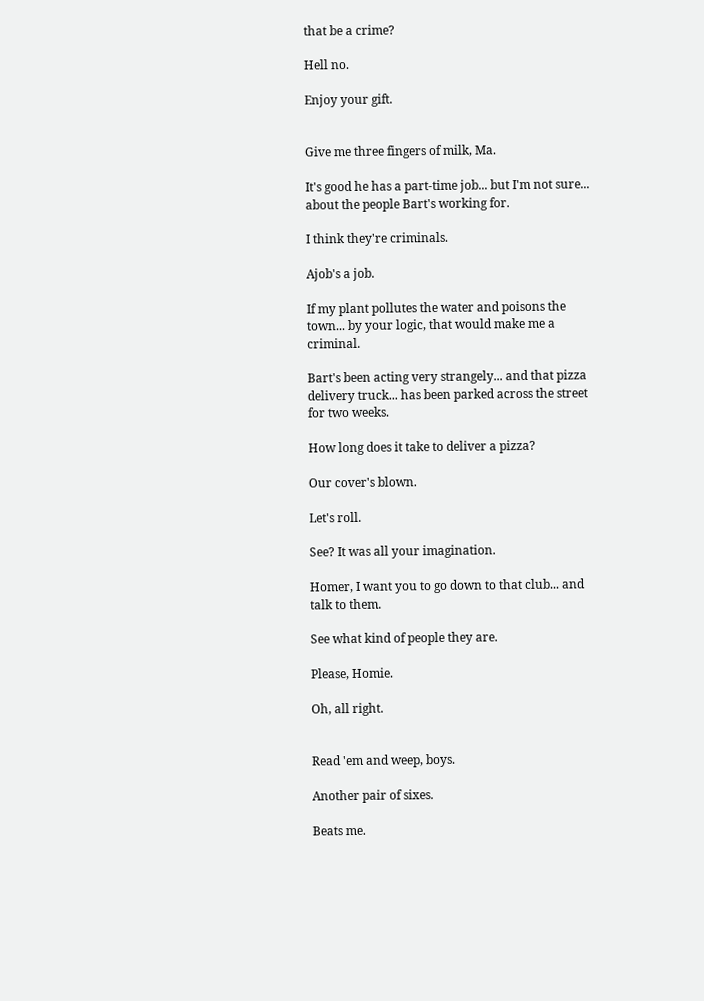that be a crime?

Hell no.

Enjoy your gift.


Give me three fingers of milk, Ma.

It's good he has a part-time job... but I'm not sure... about the people Bart's working for.

I think they're criminals.

Ajob's a job.

If my plant pollutes the water and poisons the town... by your logic, that would make me a criminal.

Bart's been acting very strangely... and that pizza delivery truck... has been parked across the street for two weeks.

How long does it take to deliver a pizza?

Our cover's blown.

Let's roll.

See? It was all your imagination.

Homer, I want you to go down to that club... and talk to them.

See what kind of people they are.

Please, Homie.

Oh, all right.


Read 'em and weep, boys.

Another pair of sixes.

Beats me.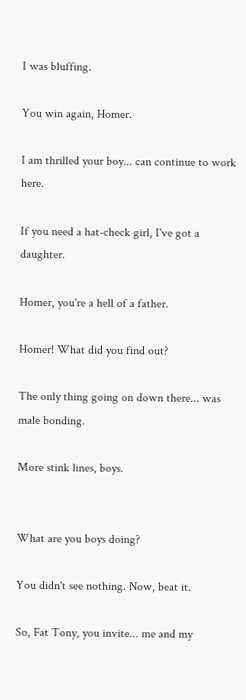I was bluffing.

You win again, Homer.

I am thrilled your boy... can continue to work here.

If you need a hat-check girl, I've got a daughter.

Homer, you're a hell of a father.

Homer! What did you find out?

The only thing going on down there... was male bonding.

More stink lines, boys.


What are you boys doing?

You didn't see nothing. Now, beat it.

So, Fat Tony, you invite... me and my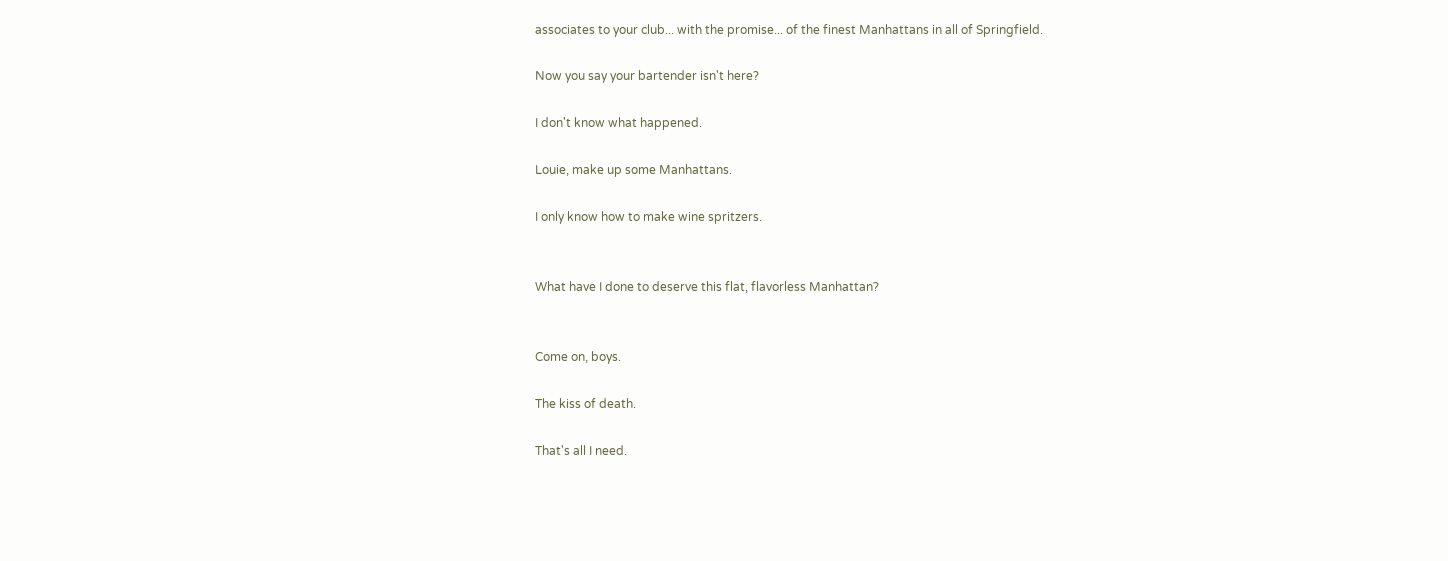associates to your club... with the promise... of the finest Manhattans in all of Springfield.

Now you say your bartender isn't here?

I don't know what happened.

Louie, make up some Manhattans.

I only know how to make wine spritzers.


What have I done to deserve this flat, flavorless Manhattan?


Come on, boys.

The kiss of death.

That's all I need.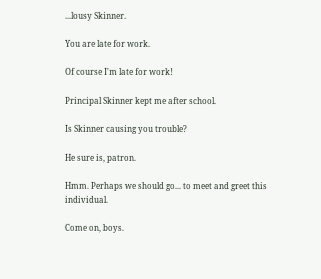...lousy Skinner.

You are late for work.

Of course I'm late for work!

Principal Skinner kept me after school.

Is Skinner causing you trouble?

He sure is, patron.

Hmm. Perhaps we should go... to meet and greet this individual.

Come on, boys.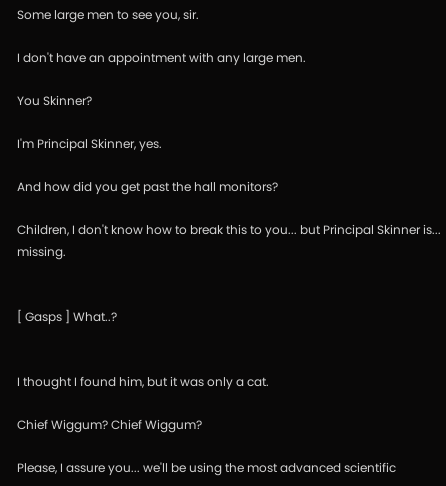Some large men to see you, sir.

I don't have an appointment with any large men.

You Skinner?

I'm Principal Skinner, yes.

And how did you get past the hall monitors?

Children, I don't know how to break this to you... but Principal Skinner is... missing.


[ Gasps ] What..?


I thought I found him, but it was only a cat.

Chief Wiggum? Chief Wiggum?

Please, I assure you... we'll be using the most advanced scientific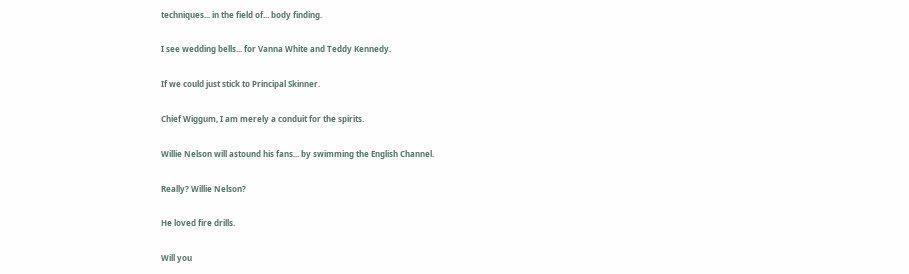techniques... in the field of... body finding.

I see wedding bells... for Vanna White and Teddy Kennedy.

If we could just stick to Principal Skinner.

Chief Wiggum, I am merely a conduit for the spirits.

Willie Nelson will astound his fans... by swimming the English Channel.

Really? Willie Nelson?

He loved fire drills.

Will you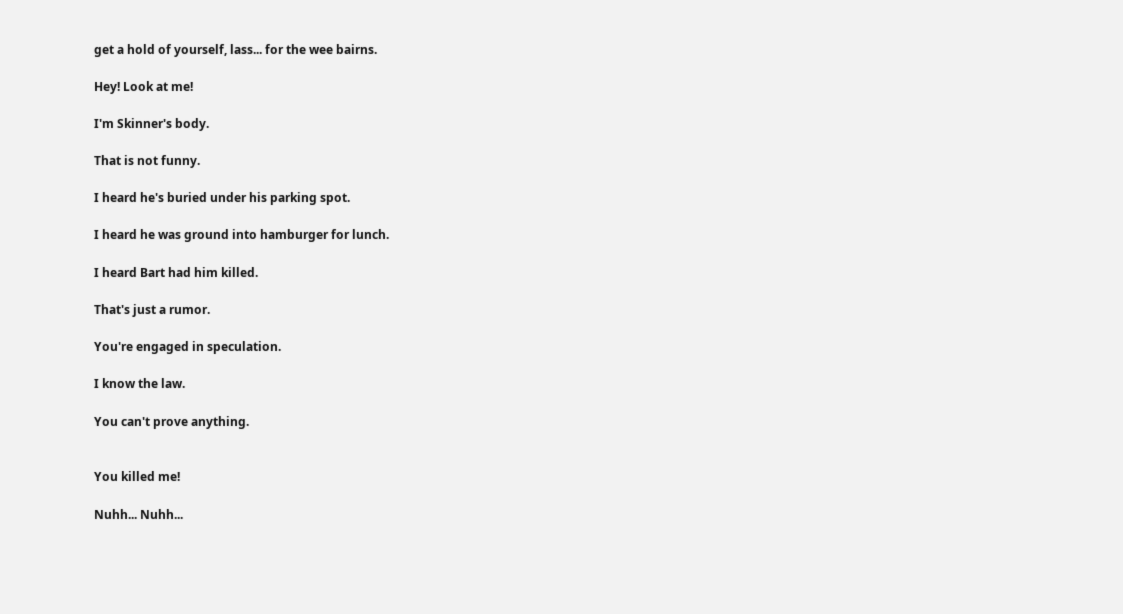get a hold of yourself, lass... for the wee bairns.

Hey! Look at me!

I'm Skinner's body.

That is not funny.

I heard he's buried under his parking spot.

I heard he was ground into hamburger for lunch.

I heard Bart had him killed.

That's just a rumor.

You're engaged in speculation.

I know the law.

You can't prove anything.


You killed me!

Nuhh... Nuhh...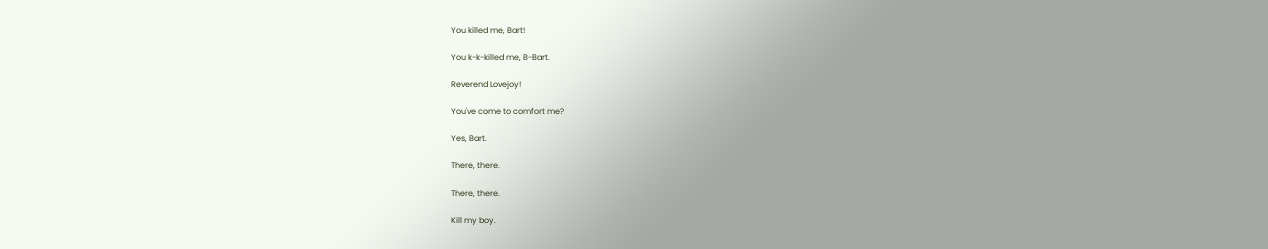You killed me, Bart!

You k-k-killed me, B-Bart.

Reverend Lovejoy!

You've come to comfort me?

Yes, Bart.

There, there.

There, there.

Kill my boy.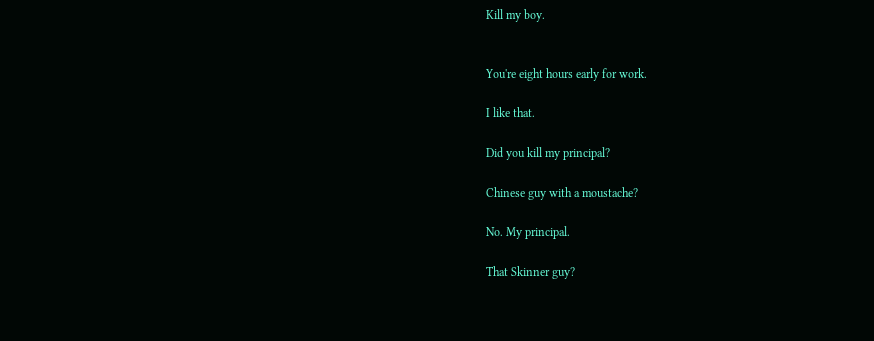Kill my boy.


You're eight hours early for work.

I like that.

Did you kill my principal?

Chinese guy with a moustache?

No. My principal.

That Skinner guy?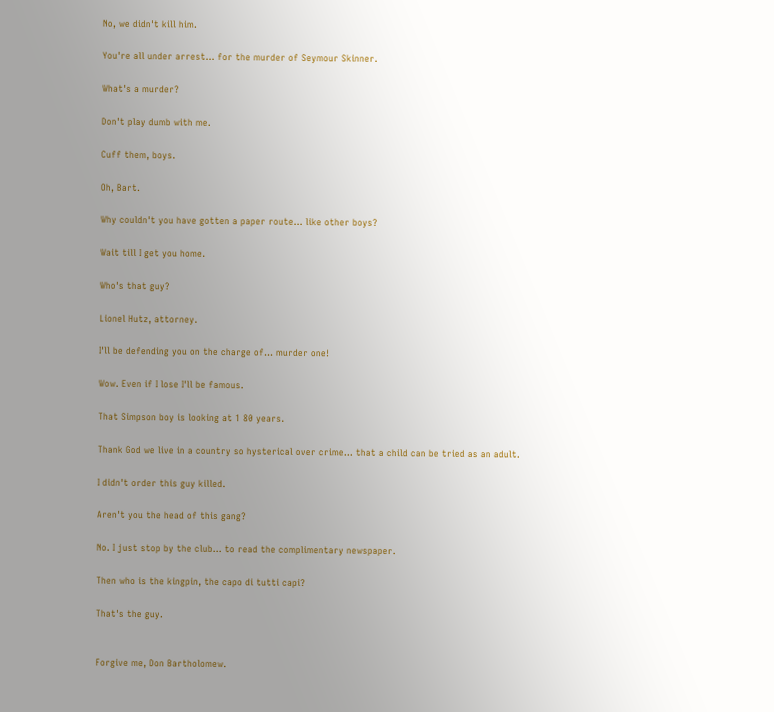No, we didn't kill him.

You're all under arrest... for the murder of Seymour Skinner.

What's a murder?

Don't play dumb with me.

Cuff them, boys.

Oh, Bart.

Why couldn't you have gotten a paper route... like other boys?

Wait till I get you home.

Who's that guy?

Lionel Hutz, attorney.

I'll be defending you on the charge of... murder one!

Wow. Even if I lose I'll be famous.

That Simpson boy is looking at 1 80 years.

Thank God we live in a country so hysterical over crime... that a child can be tried as an adult.

I didn't order this guy killed.

Aren't you the head of this gang?

No. I just stop by the club... to read the complimentary newspaper.

Then who is the kingpin, the capo di tutti capi?

That's the guy.


Forgive me, Don Bartholomew.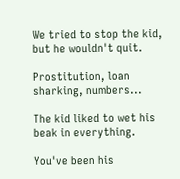We tried to stop the kid, but he wouldn't quit.

Prostitution, loan sharking, numbers...

The kid liked to wet his beak in everything.

You've been his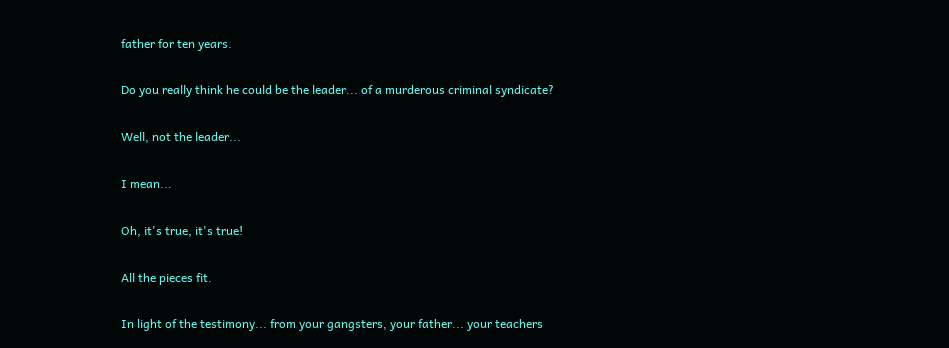father for ten years.

Do you really think he could be the leader... of a murderous criminal syndicate?

Well, not the leader...

I mean...

Oh, it's true, it's true!

All the pieces fit.

In light of the testimony... from your gangsters, your father... your teachers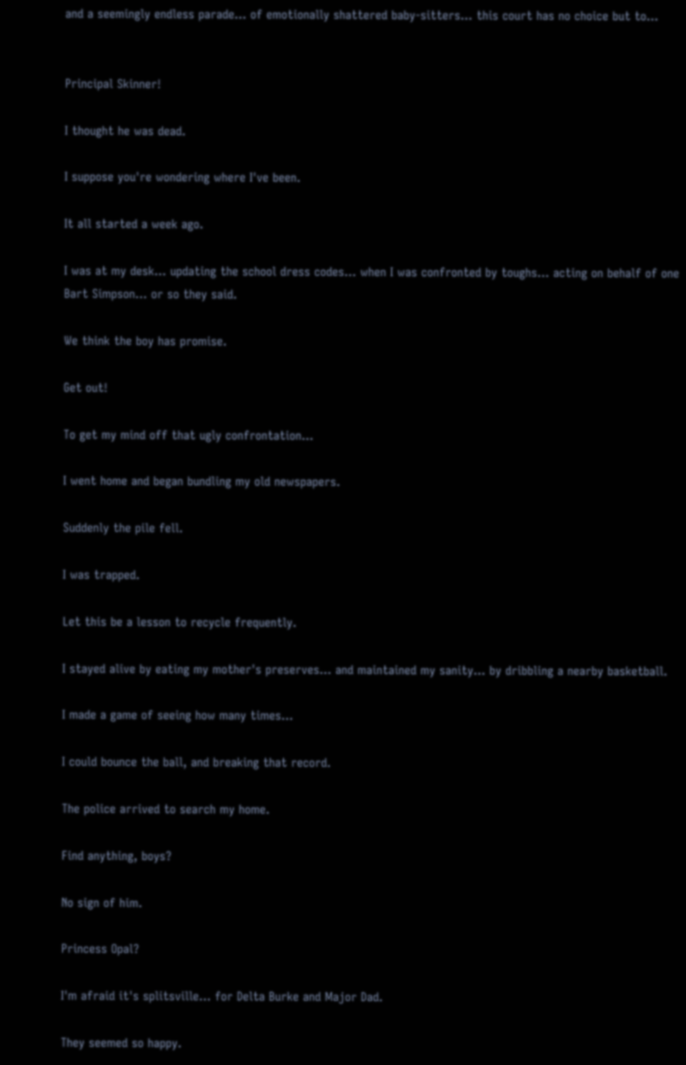and a seemingly endless parade... of emotionally shattered baby-sitters... this court has no choice but to...


Principal Skinner!

I thought he was dead.

I suppose you're wondering where I've been.

It all started a week ago.

I was at my desk... updating the school dress codes... when I was confronted by toughs... acting on behalf of one Bart Simpson... or so they said.

We think the boy has promise.

Get out!

To get my mind off that ugly confrontation...

I went home and began bundling my old newspapers.

Suddenly the pile fell.

I was trapped.

Let this be a lesson to recycle frequently.

I stayed alive by eating my mother's preserves... and maintained my sanity... by dribbling a nearby basketball.

I made a game of seeing how many times...

I could bounce the ball, and breaking that record.

The police arrived to search my home.

Find anything, boys?

No sign of him.

Princess Opal?

I'm afraid it's splitsville... for Delta Burke and Major Dad.

They seemed so happy.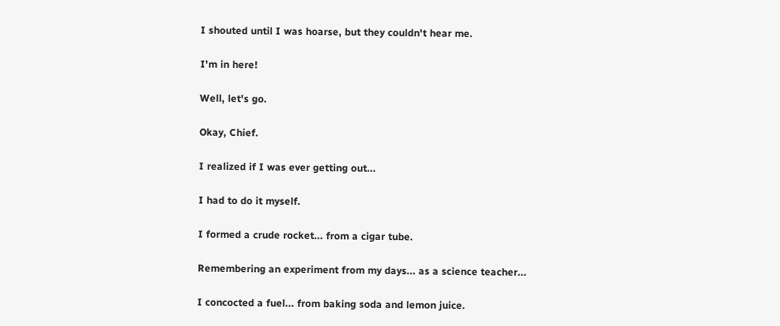I shouted until I was hoarse, but they couldn't hear me.

I'm in here!

Well, let's go.

Okay, Chief.

I realized if I was ever getting out...

I had to do it myself.

I formed a crude rocket... from a cigar tube.

Remembering an experiment from my days... as a science teacher...

I concocted a fuel... from baking soda and lemon juice.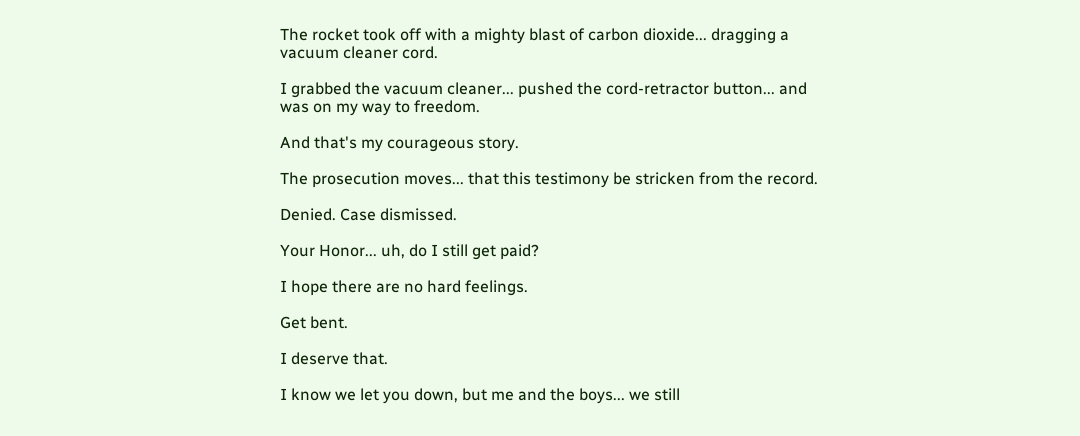The rocket took off with a mighty blast of carbon dioxide... dragging a vacuum cleaner cord.

I grabbed the vacuum cleaner... pushed the cord-retractor button... and was on my way to freedom.

And that's my courageous story.

The prosecution moves... that this testimony be stricken from the record.

Denied. Case dismissed.

Your Honor... uh, do I still get paid?

I hope there are no hard feelings.

Get bent.

I deserve that.

I know we let you down, but me and the boys... we still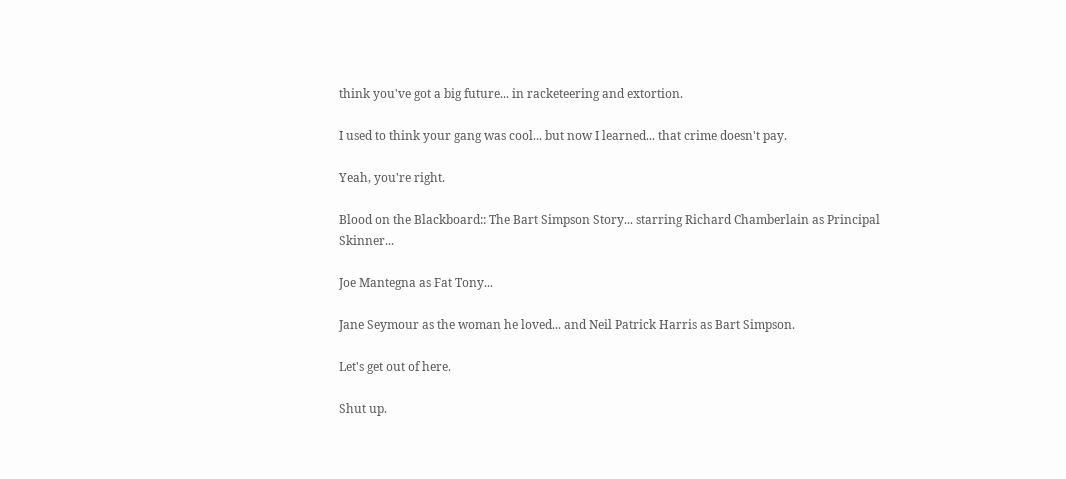think you've got a big future... in racketeering and extortion.

I used to think your gang was cool... but now I learned... that crime doesn't pay.

Yeah, you're right.

Blood on the Blackboard:: The Bart Simpson Story... starring Richard Chamberlain as Principal Skinner...

Joe Mantegna as Fat Tony...

Jane Seymour as the woman he loved... and Neil Patrick Harris as Bart Simpson.

Let's get out of here.

Shut up.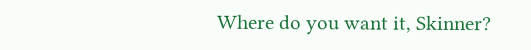Where do you want it, Skinner?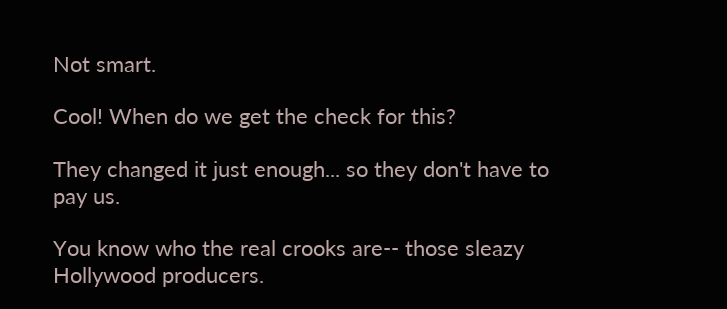Not smart.

Cool! When do we get the check for this?

They changed it just enough... so they don't have to pay us.

You know who the real crooks are-- those sleazy Hollywood producers.